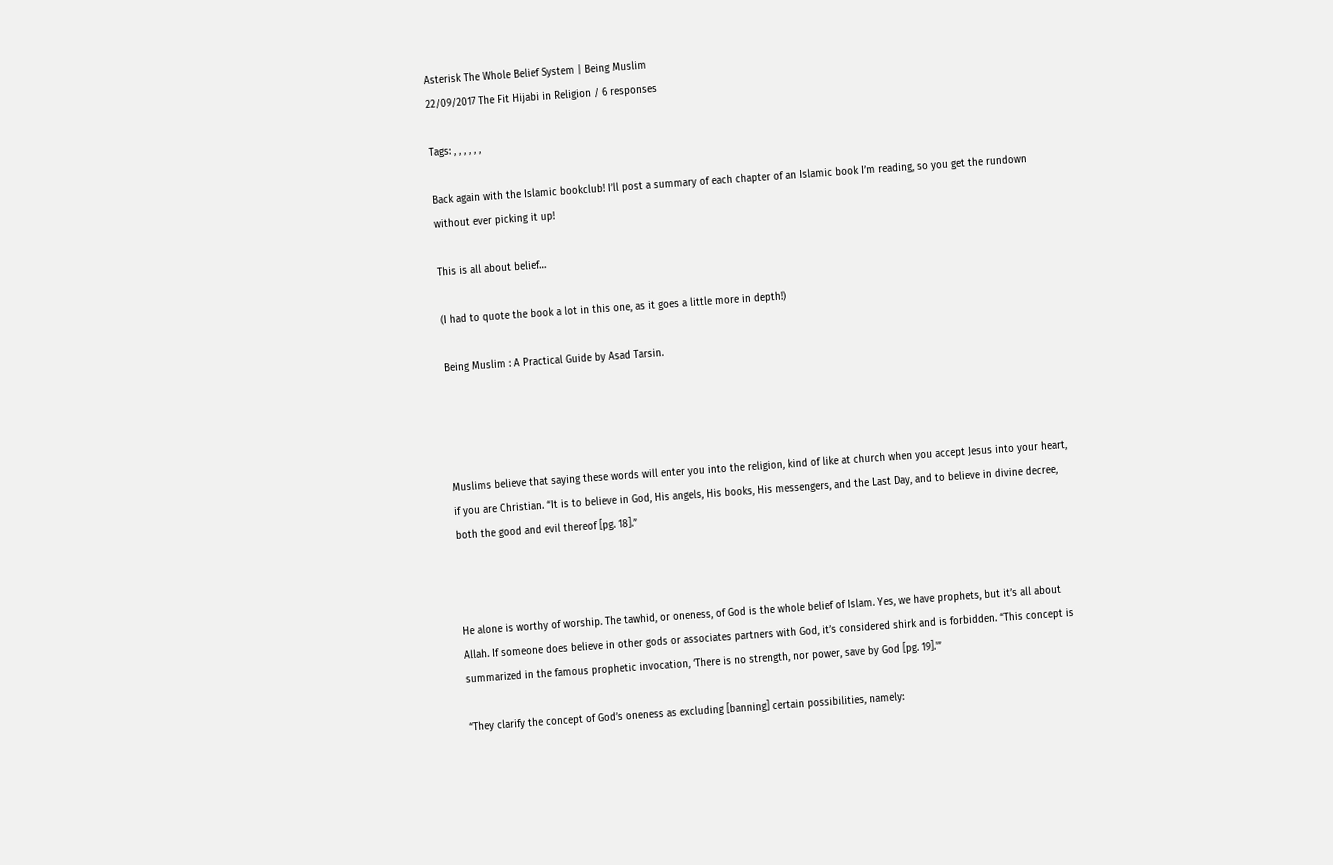Asterisk The Whole Belief System | Being Muslim
22/09/2017 The Fit Hijabi in Religion / 6 responses

Tags: , , , , , ,

Back again with the Islamic bookclub! I’ll post a summary of each chapter of an Islamic book I’m reading, so you get the rundown without ever picking it up!

This is all about belief…

(I had to quote the book a lot in this one, as it goes a little more in depth!)

Being Muslim : A Practical Guide by Asad Tarsin.




Muslims believe that saying these words will enter you into the religion, kind of like at church when you accept Jesus into your heart, if you are Christian. “It is to believe in God, His angels, His books, His messengers, and the Last Day, and to believe in divine decree, both the good and evil thereof [pg. 18].”



He alone is worthy of worship. The tawhid, or oneness, of God is the whole belief of Islam. Yes, we have prophets, but it’s all about Allah. If someone does believe in other gods or associates partners with God, it’s considered shirk and is forbidden. “This concept is summarized in the famous prophetic invocation, ‘There is no strength, nor power, save by God [pg. 19].'”

“They clarify the concept of God’s oneness as excluding [banning] certain possibilities, namely: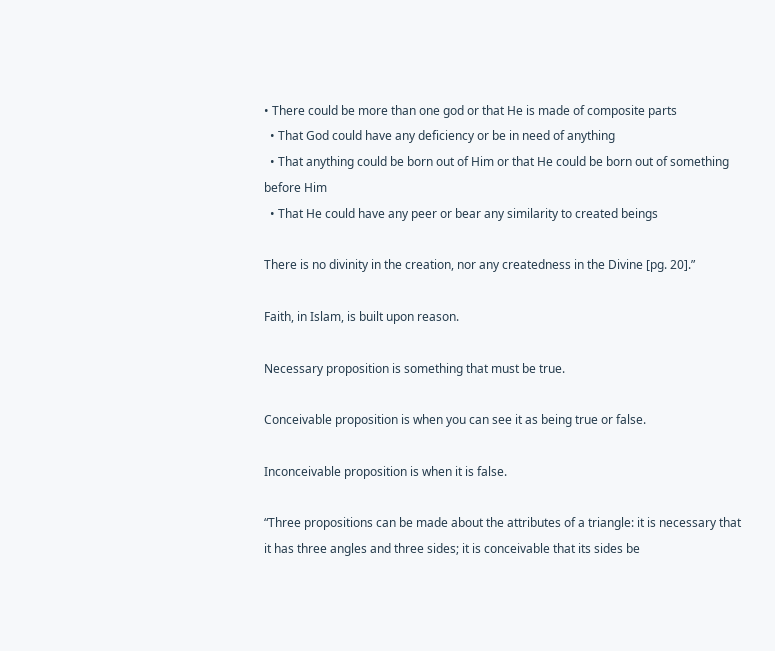• There could be more than one god or that He is made of composite parts
  • That God could have any deficiency or be in need of anything
  • That anything could be born out of Him or that He could be born out of something before Him
  • That He could have any peer or bear any similarity to created beings

There is no divinity in the creation, nor any createdness in the Divine [pg. 20].”

Faith, in Islam, is built upon reason.

Necessary proposition is something that must be true.

Conceivable proposition is when you can see it as being true or false.

Inconceivable proposition is when it is false.

“Three propositions can be made about the attributes of a triangle: it is necessary that it has three angles and three sides; it is conceivable that its sides be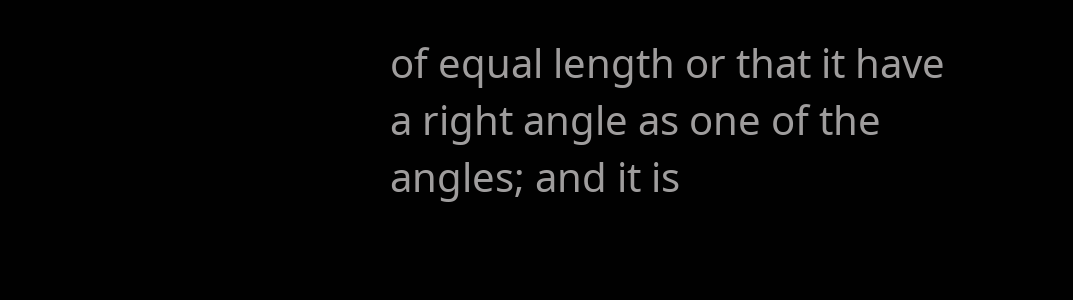of equal length or that it have a right angle as one of the angles; and it is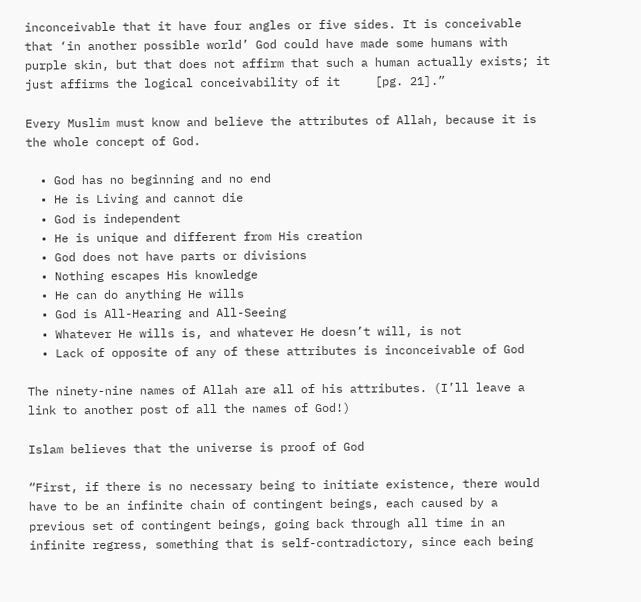inconceivable that it have four angles or five sides. It is conceivable that ‘in another possible world’ God could have made some humans with purple skin, but that does not affirm that such a human actually exists; it just affirms the logical conceivability of it     [pg. 21].”

Every Muslim must know and believe the attributes of Allah, because it is the whole concept of God.

  • God has no beginning and no end
  • He is Living and cannot die
  • God is independent
  • He is unique and different from His creation
  • God does not have parts or divisions
  • Nothing escapes His knowledge
  • He can do anything He wills
  • God is All-Hearing and All-Seeing
  • Whatever He wills is, and whatever He doesn’t will, is not
  • Lack of opposite of any of these attributes is inconceivable of God

The ninety-nine names of Allah are all of his attributes. (I’ll leave a link to another post of all the names of God!)

Islam believes that the universe is proof of God

“First, if there is no necessary being to initiate existence, there would have to be an infinite chain of contingent beings, each caused by a previous set of contingent beings, going back through all time in an infinite regress, something that is self-contradictory, since each being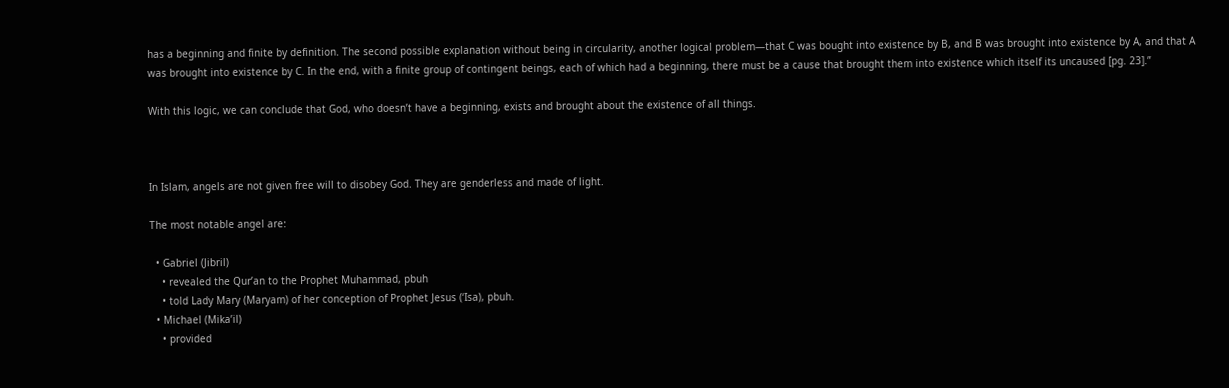has a beginning and finite by definition. The second possible explanation without being in circularity, another logical problem—that C was bought into existence by B, and B was brought into existence by A, and that A was brought into existence by C. In the end, with a finite group of contingent beings, each of which had a beginning, there must be a cause that brought them into existence which itself its uncaused [pg. 23].”

With this logic, we can conclude that God, who doesn’t have a beginning, exists and brought about the existence of all things.



In Islam, angels are not given free will to disobey God. They are genderless and made of light.

The most notable angel are:

  • Gabriel (Jibril)
    • revealed the Qur’an to the Prophet Muhammad, pbuh
    • told Lady Mary (Maryam) of her conception of Prophet Jesus (‘Isa), pbuh.
  • Michael (Mika’il)
    • provided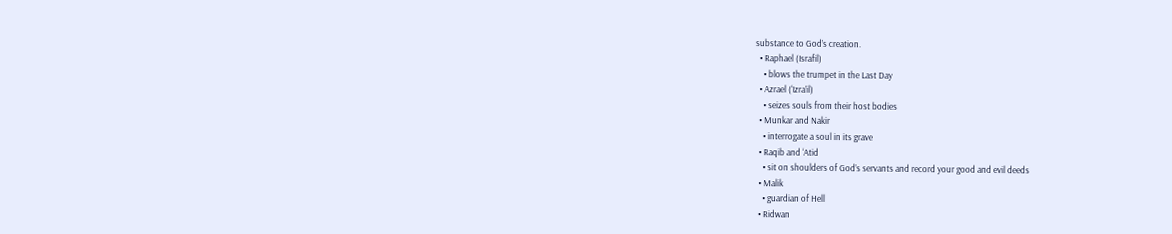substance to God’s creation.
  • Raphael (Israfil)
    • blows the trumpet in the Last Day
  • Azrael (‘Izra’il)
    • seizes souls from their host bodies
  • Munkar and Nakir
    • interrogate a soul in its grave
  • Raqib and ‘Atid
    • sit on shoulders of God’s servants and record your good and evil deeds
  • Malik
    • guardian of Hell
  • Ridwan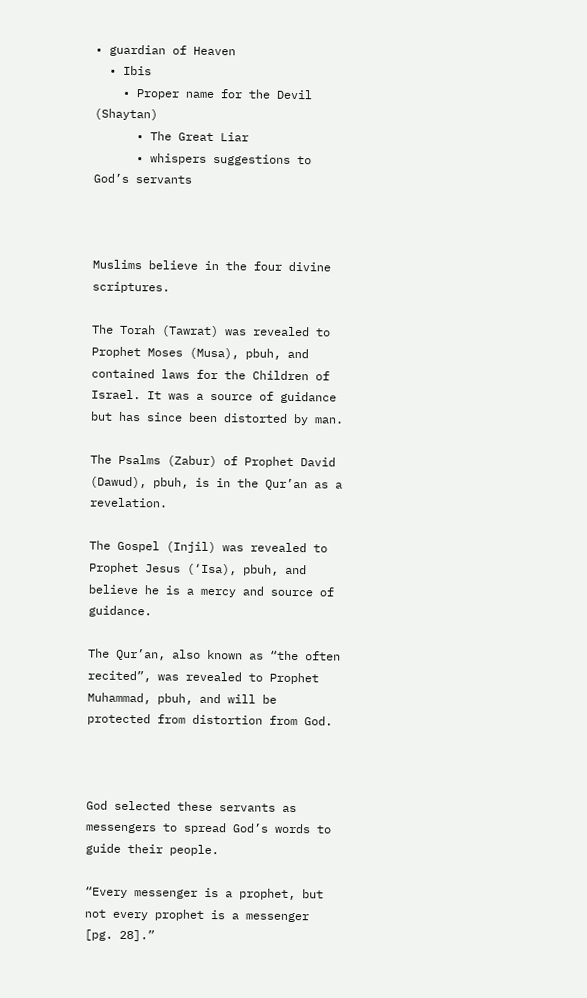• guardian of Heaven
  • Ibis
    • Proper name for the Devil (Shaytan)
      • The Great Liar
      • whispers suggestions to God’s servants



Muslims believe in the four divine scriptures.

The Torah (Tawrat) was revealed to Prophet Moses (Musa), pbuh, and contained laws for the Children of Israel. It was a source of guidance but has since been distorted by man.

The Psalms (Zabur) of Prophet David (Dawud), pbuh, is in the Qur’an as a revelation.

The Gospel (Injil) was revealed to Prophet Jesus (‘Isa), pbuh, and believe he is a mercy and source of guidance.

The Qur’an, also known as “the often recited”, was revealed to Prophet Muhammad, pbuh, and will be protected from distortion from God.



God selected these servants as messengers to spread God’s words to guide their people.

“Every messenger is a prophet, but not every prophet is a messenger [pg. 28].”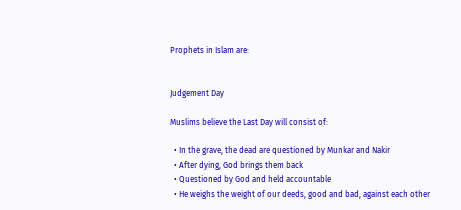Prophets in Islam are:


Judgement Day

Muslims believe the Last Day will consist of:

  • In the grave, the dead are questioned by Munkar and Nakir
  • After dying, God brings them back
  • Questioned by God and held accountable
  • He weighs the weight of our deeds, good and bad, against each other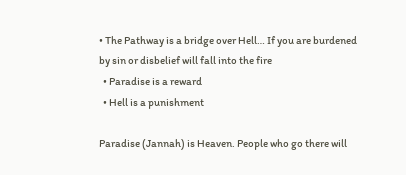• The Pathway is a bridge over Hell… If you are burdened by sin or disbelief will fall into the fire
  • Paradise is a reward
  • Hell is a punishment

Paradise (Jannah) is Heaven. People who go there will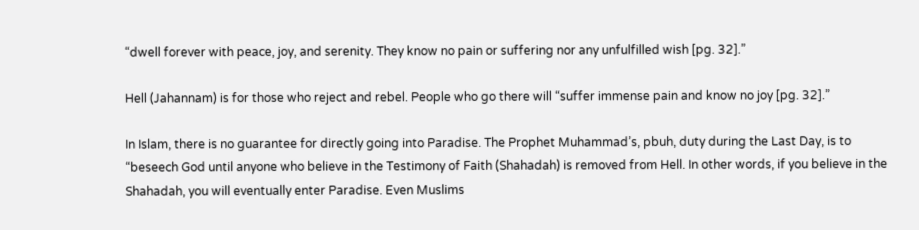“dwell forever with peace, joy, and serenity. They know no pain or suffering nor any unfulfilled wish [pg. 32].”

Hell (Jahannam) is for those who reject and rebel. People who go there will “suffer immense pain and know no joy [pg. 32].”

In Islam, there is no guarantee for directly going into Paradise. The Prophet Muhammad’s, pbuh, duty during the Last Day, is to “beseech God until anyone who believe in the Testimony of Faith (Shahadah) is removed from Hell. In other words, if you believe in the Shahadah, you will eventually enter Paradise. Even Muslims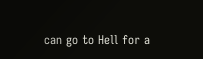can go to Hell for a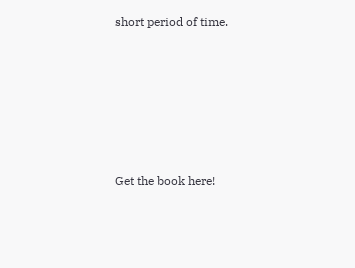short period of time.






Get the book here!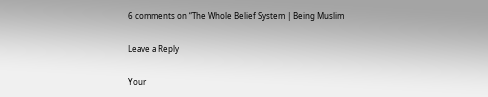6 comments on “The Whole Belief System | Being Muslim

Leave a Reply

Your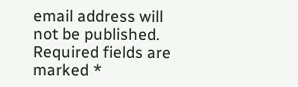email address will not be published. Required fields are marked *